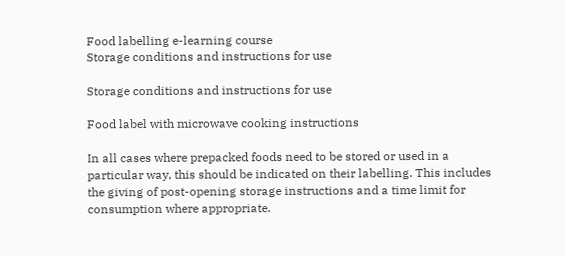Food labelling e-learning course
Storage conditions and instructions for use

Storage conditions and instructions for use

Food label with microwave cooking instructions

In all cases where prepacked foods need to be stored or used in a particular way, this should be indicated on their labelling. This includes the giving of post-opening storage instructions and a time limit for consumption where appropriate.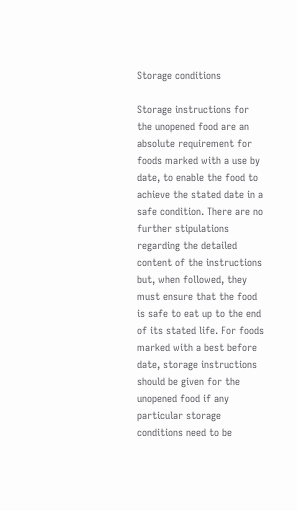Storage conditions

Storage instructions for the unopened food are an absolute requirement for foods marked with a use by date, to enable the food to achieve the stated date in a safe condition. There are no further stipulations regarding the detailed content of the instructions but, when followed, they must ensure that the food is safe to eat up to the end of its stated life. For foods marked with a best before date, storage instructions should be given for the unopened food if any particular storage conditions need to be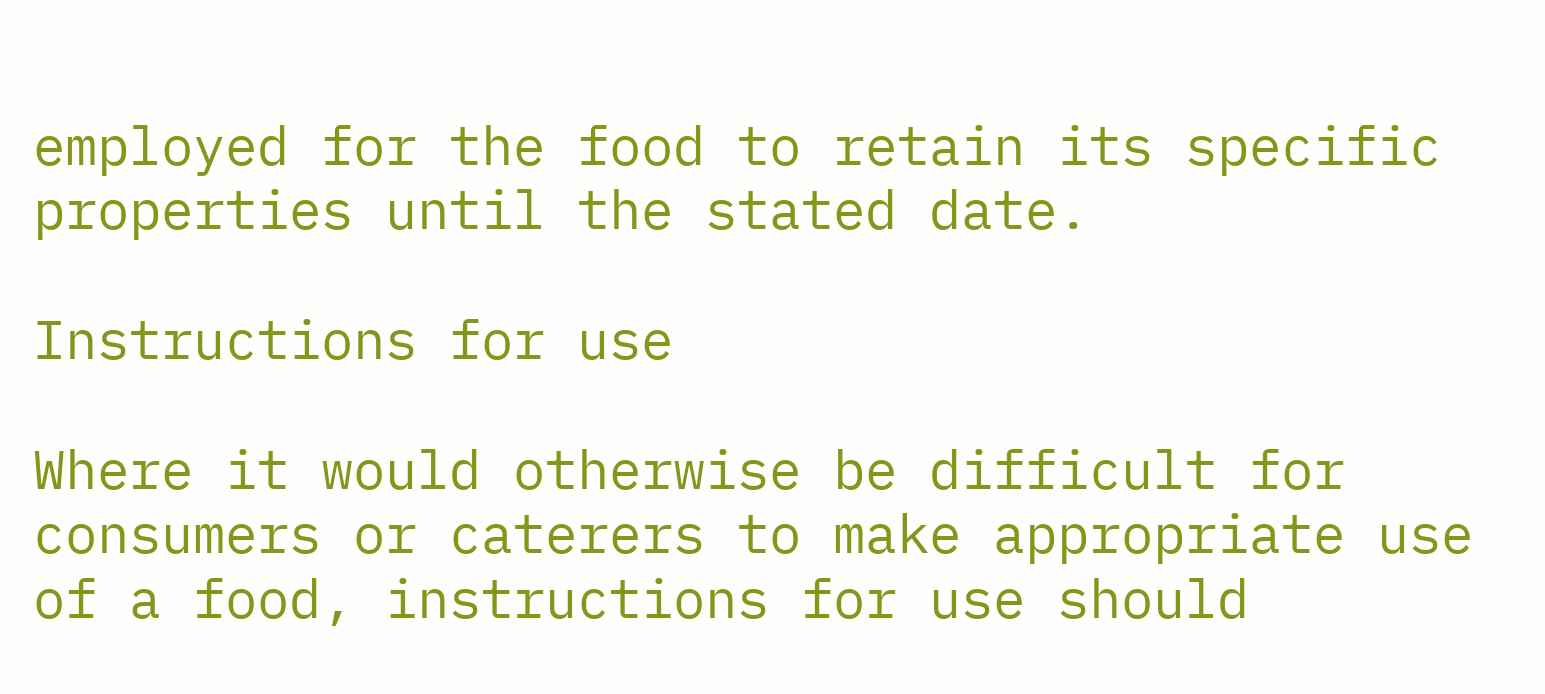employed for the food to retain its specific properties until the stated date.

Instructions for use

Where it would otherwise be difficult for consumers or caterers to make appropriate use of a food, instructions for use should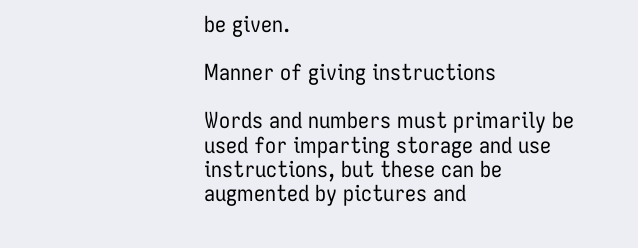be given.

Manner of giving instructions

Words and numbers must primarily be used for imparting storage and use instructions, but these can be augmented by pictures and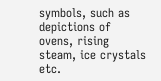symbols, such as depictions of ovens, rising steam, ice crystals etc.